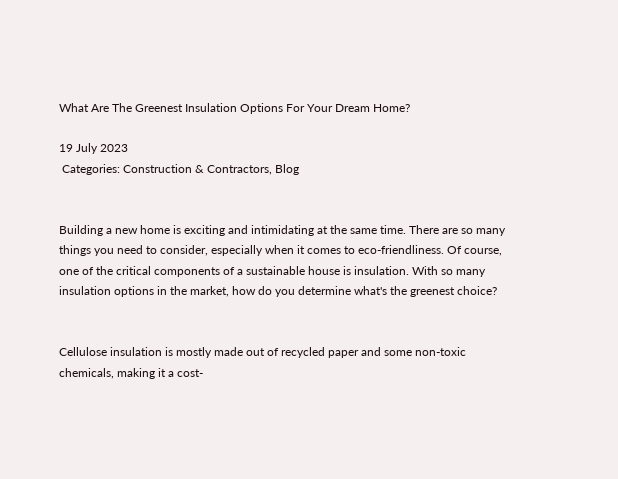What Are The Greenest Insulation Options For Your Dream Home?

19 July 2023
 Categories: Construction & Contractors, Blog


Building a new home is exciting and intimidating at the same time. There are so many things you need to consider, especially when it comes to eco-friendliness. Of course, one of the critical components of a sustainable house is insulation. With so many insulation options in the market, how do you determine what's the greenest choice?


Cellulose insulation is mostly made out of recycled paper and some non-toxic chemicals, making it a cost-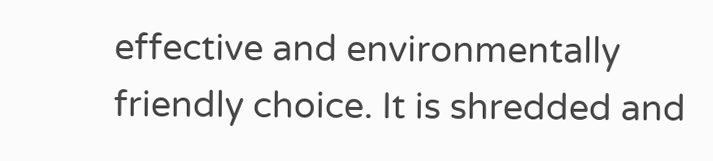effective and environmentally friendly choice. It is shredded and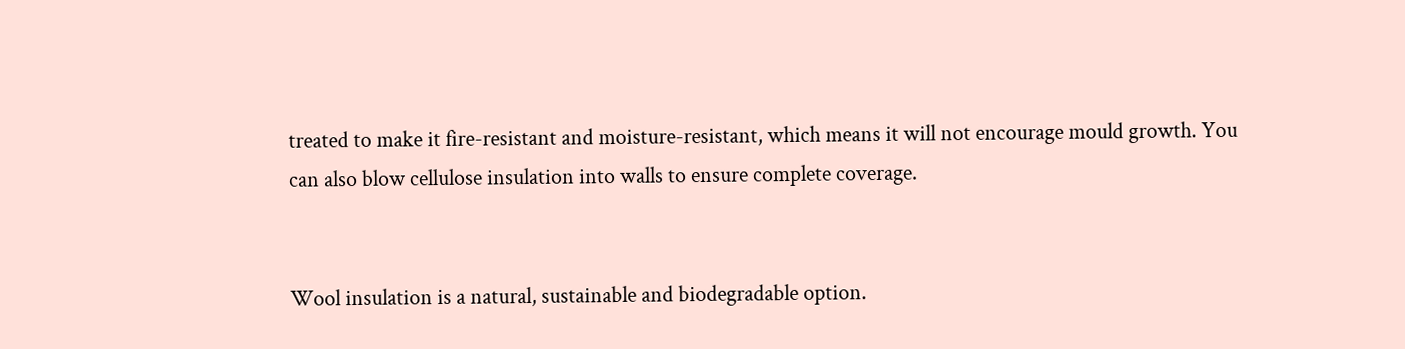treated to make it fire-resistant and moisture-resistant, which means it will not encourage mould growth. You can also blow cellulose insulation into walls to ensure complete coverage.


Wool insulation is a natural, sustainable and biodegradable option.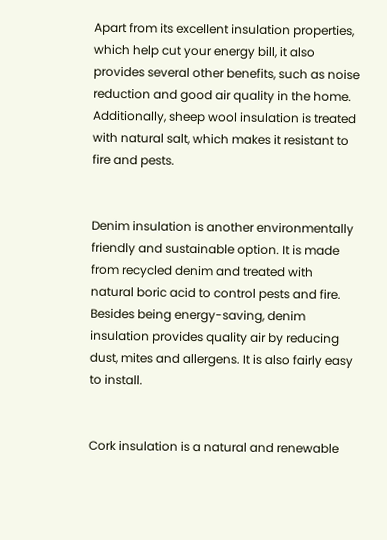Apart from its excellent insulation properties, which help cut your energy bill, it also provides several other benefits, such as noise reduction and good air quality in the home. Additionally, sheep wool insulation is treated with natural salt, which makes it resistant to fire and pests.


Denim insulation is another environmentally friendly and sustainable option. It is made from recycled denim and treated with natural boric acid to control pests and fire. Besides being energy-saving, denim insulation provides quality air by reducing dust, mites and allergens. It is also fairly easy to install.


Cork insulation is a natural and renewable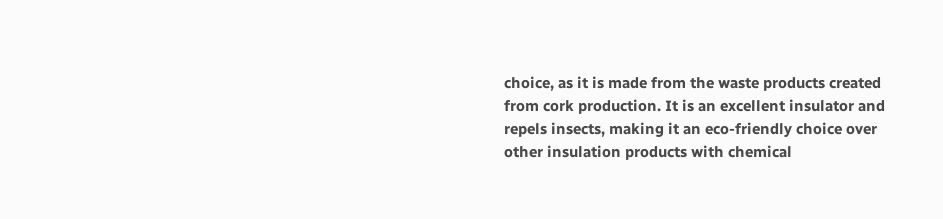choice, as it is made from the waste products created from cork production. It is an excellent insulator and repels insects, making it an eco-friendly choice over other insulation products with chemical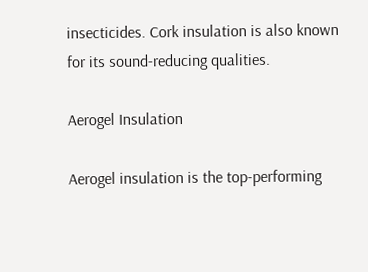insecticides. Cork insulation is also known for its sound-reducing qualities.

Aerogel Insulation

Aerogel insulation is the top-performing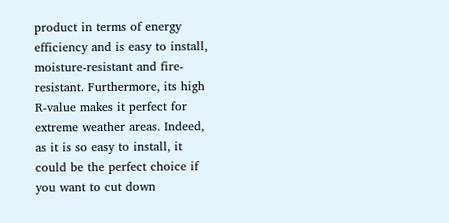product in terms of energy efficiency and is easy to install, moisture-resistant and fire-resistant. Furthermore, its high R-value makes it perfect for extreme weather areas. Indeed, as it is so easy to install, it could be the perfect choice if you want to cut down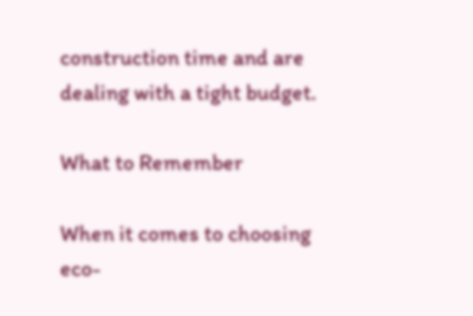construction time and are dealing with a tight budget.

What to Remember

When it comes to choosing eco-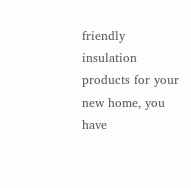friendly insulation products for your new home, you have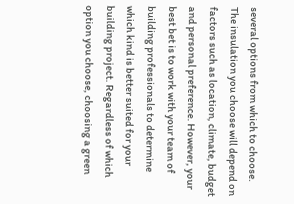several options from which to choose. The insulation you choose will depend on factors such as location, climate, budget and personal preference. However, your best bet is to work with your team of building professionals to determine which kind is better suited for your building project. Regardless of which option you choose, choosing a green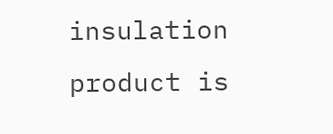insulation product is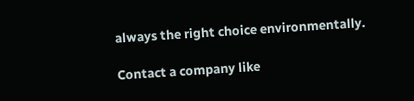always the right choice environmentally.

Contact a company like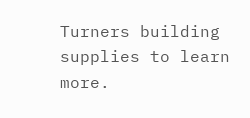Turners building supplies to learn more.